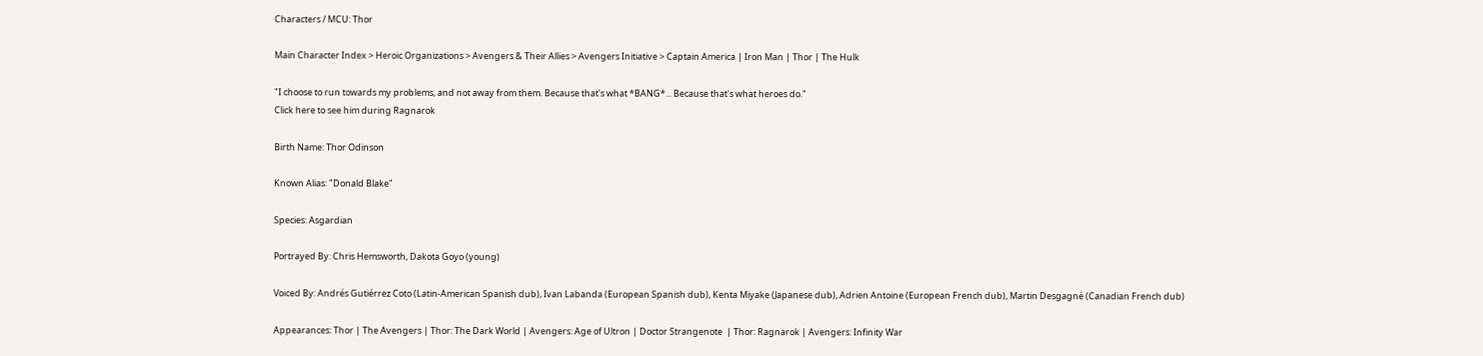Characters / MCU: Thor

Main Character Index > Heroic Organizations > Avengers & Their Allies > Avengers Initiative > Captain America | Iron Man | Thor | The Hulk

"I choose to run towards my problems, and not away from them. Because that's what *BANG*... Because that's what heroes do."
Click here to see him during Ragnarok

Birth Name: Thor Odinson

Known Alias: "Donald Blake"

Species: Asgardian

Portrayed By: Chris Hemsworth, Dakota Goyo (young)

Voiced By: Andrés Gutiérrez Coto (Latin-American Spanish dub), Ivan Labanda (European Spanish dub), Kenta Miyake (Japanese dub), Adrien Antoine (European French dub), Martin Desgagné (Canadian French dub)

Appearances: Thor | The Avengers | Thor: The Dark World | Avengers: Age of Ultron | Doctor Strangenote  | Thor: Ragnarok | Avengers: Infinity War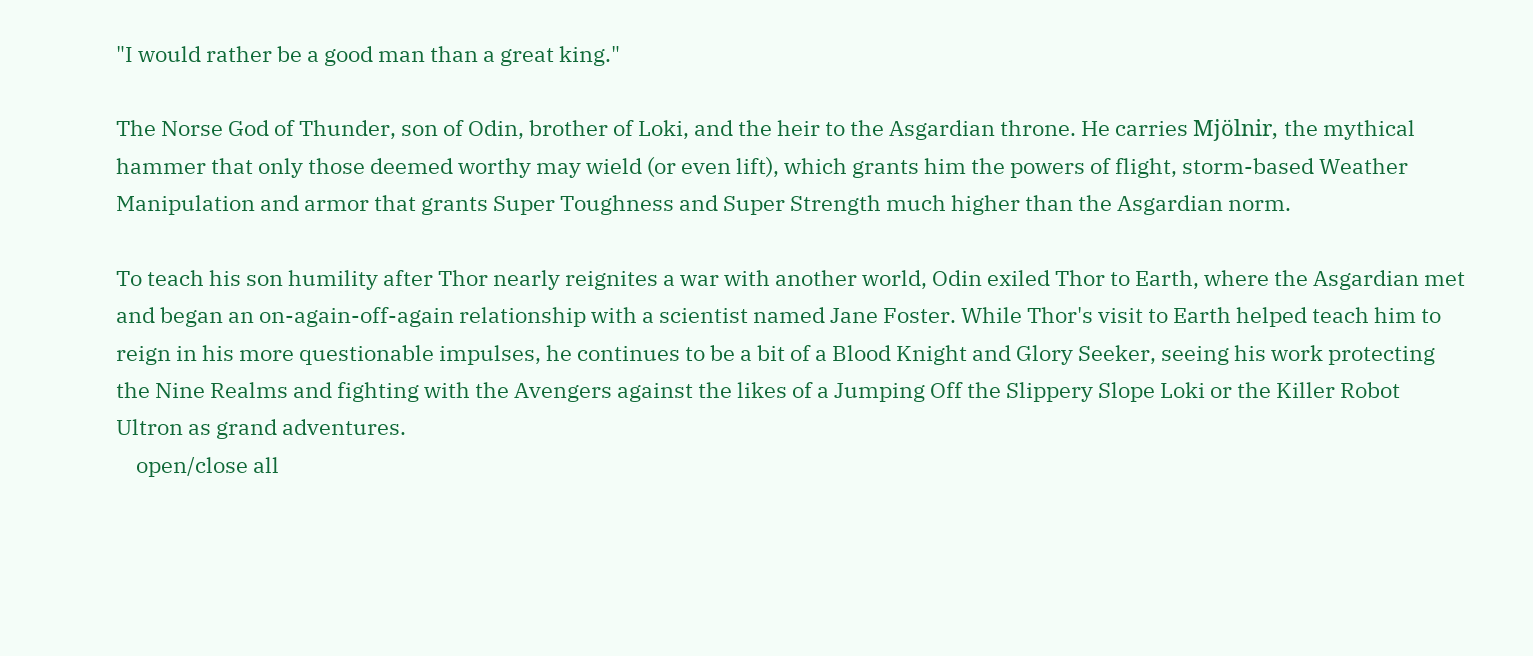"I would rather be a good man than a great king."

The Norse God of Thunder, son of Odin, brother of Loki, and the heir to the Asgardian throne. He carries Mjölnir, the mythical hammer that only those deemed worthy may wield (or even lift), which grants him the powers of flight, storm-based Weather Manipulation and armor that grants Super Toughness and Super Strength much higher than the Asgardian norm.

To teach his son humility after Thor nearly reignites a war with another world, Odin exiled Thor to Earth, where the Asgardian met and began an on-again-off-again relationship with a scientist named Jane Foster. While Thor's visit to Earth helped teach him to reign in his more questionable impulses, he continues to be a bit of a Blood Knight and Glory Seeker, seeing his work protecting the Nine Realms and fighting with the Avengers against the likes of a Jumping Off the Slippery Slope Loki or the Killer Robot Ultron as grand adventures.
    open/close all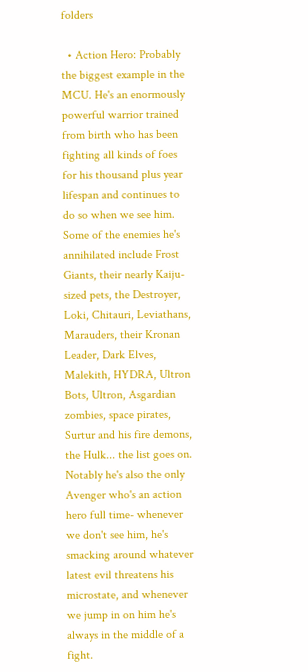folders

  • Action Hero: Probably the biggest example in the MCU. He's an enormously powerful warrior trained from birth who has been fighting all kinds of foes for his thousand plus year lifespan and continues to do so when we see him. Some of the enemies he's annihilated include Frost Giants, their nearly Kaiju-sized pets, the Destroyer, Loki, Chitauri, Leviathans, Marauders, their Kronan Leader, Dark Elves, Malekith, HYDRA, Ultron Bots, Ultron, Asgardian zombies, space pirates, Surtur and his fire demons, the Hulk... the list goes on. Notably he's also the only Avenger who's an action hero full time- whenever we don't see him, he's smacking around whatever latest evil threatens his microstate, and whenever we jump in on him he's always in the middle of a fight.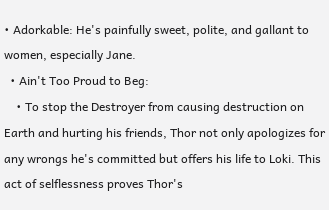• Adorkable: He's painfully sweet, polite, and gallant to women, especially Jane.
  • Ain't Too Proud to Beg:
    • To stop the Destroyer from causing destruction on Earth and hurting his friends, Thor not only apologizes for any wrongs he's committed but offers his life to Loki. This act of selflessness proves Thor's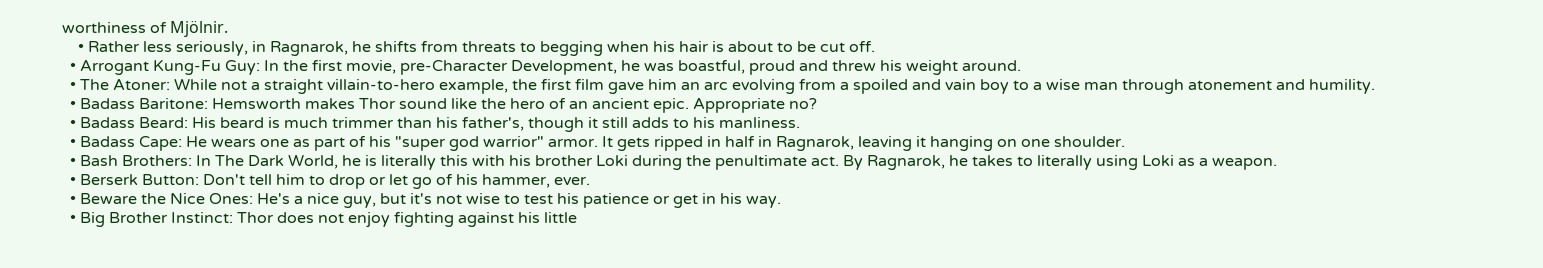worthiness of Mjölnir.
    • Rather less seriously, in Ragnarok, he shifts from threats to begging when his hair is about to be cut off.
  • Arrogant Kung-Fu Guy: In the first movie, pre-Character Development, he was boastful, proud and threw his weight around.
  • The Atoner: While not a straight villain-to-hero example, the first film gave him an arc evolving from a spoiled and vain boy to a wise man through atonement and humility.
  • Badass Baritone: Hemsworth makes Thor sound like the hero of an ancient epic. Appropriate no?
  • Badass Beard: His beard is much trimmer than his father's, though it still adds to his manliness.
  • Badass Cape: He wears one as part of his "super god warrior" armor. It gets ripped in half in Ragnarok, leaving it hanging on one shoulder.
  • Bash Brothers: In The Dark World, he is literally this with his brother Loki during the penultimate act. By Ragnarok, he takes to literally using Loki as a weapon.
  • Berserk Button: Don't tell him to drop or let go of his hammer, ever.
  • Beware the Nice Ones: He's a nice guy, but it's not wise to test his patience or get in his way.
  • Big Brother Instinct: Thor does not enjoy fighting against his little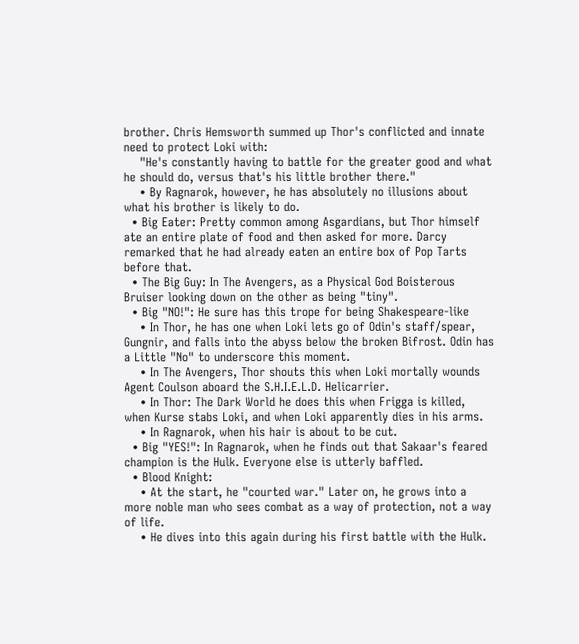brother. Chris Hemsworth summed up Thor's conflicted and innate need to protect Loki with:
    "He's constantly having to battle for the greater good and what he should do, versus that's his little brother there."
    • By Ragnarok, however, he has absolutely no illusions about what his brother is likely to do.
  • Big Eater: Pretty common among Asgardians, but Thor himself ate an entire plate of food and then asked for more. Darcy remarked that he had already eaten an entire box of Pop Tarts before that.
  • The Big Guy: In The Avengers, as a Physical God Boisterous Bruiser looking down on the other as being "tiny".
  • Big "NO!": He sure has this trope for being Shakespeare-like
    • In Thor, he has one when Loki lets go of Odin's staff/spear, Gungnir, and falls into the abyss below the broken Bifrost. Odin has a Little "No" to underscore this moment.
    • In The Avengers, Thor shouts this when Loki mortally wounds Agent Coulson aboard the S.H.I.E.L.D. Helicarrier.
    • In Thor: The Dark World he does this when Frigga is killed, when Kurse stabs Loki, and when Loki apparently dies in his arms.
    • In Ragnarok, when his hair is about to be cut.
  • Big "YES!": In Ragnarok, when he finds out that Sakaar's feared champion is the Hulk. Everyone else is utterly baffled.
  • Blood Knight:
    • At the start, he "courted war." Later on, he grows into a more noble man who sees combat as a way of protection, not a way of life.
    • He dives into this again during his first battle with the Hulk.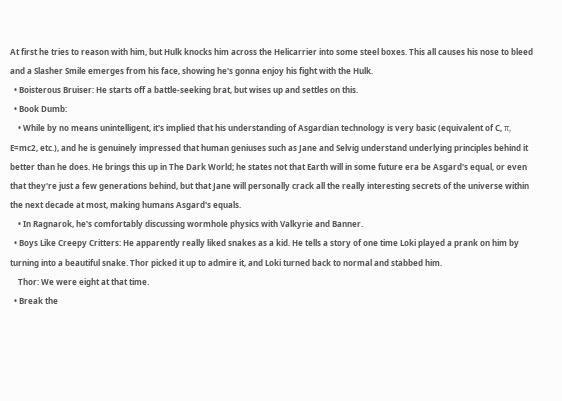At first he tries to reason with him, but Hulk knocks him across the Helicarrier into some steel boxes. This all causes his nose to bleed and a Slasher Smile emerges from his face, showing he's gonna enjoy his fight with the Hulk.
  • Boisterous Bruiser: He starts off a battle-seeking brat, but wises up and settles on this.
  • Book Dumb:
    • While by no means unintelligent, it's implied that his understanding of Asgardian technology is very basic (equivalent of C, π, E=mc2, etc.), and he is genuinely impressed that human geniuses such as Jane and Selvig understand underlying principles behind it better than he does. He brings this up in The Dark World; he states not that Earth will in some future era be Asgard's equal, or even that they're just a few generations behind, but that Jane will personally crack all the really interesting secrets of the universe within the next decade at most, making humans Asgard's equals.
    • In Ragnarok, he's comfortably discussing wormhole physics with Valkyrie and Banner.
  • Boys Like Creepy Critters: He apparently really liked snakes as a kid. He tells a story of one time Loki played a prank on him by turning into a beautiful snake. Thor picked it up to admire it, and Loki turned back to normal and stabbed him.
    Thor: We were eight at that time.
  • Break the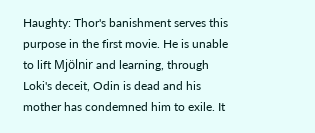Haughty: Thor's banishment serves this purpose in the first movie. He is unable to lift Mjölnir and learning, through Loki's deceit, Odin is dead and his mother has condemned him to exile. It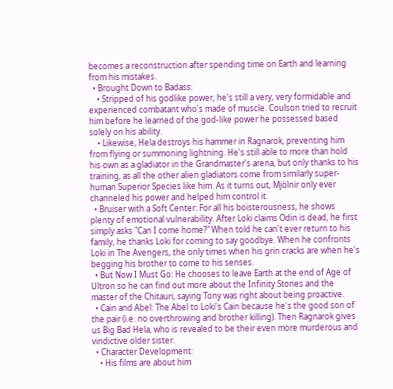becomes a reconstruction after spending time on Earth and learning from his mistakes.
  • Brought Down to Badass:
    • Stripped of his godlike power, he's still a very, very formidable and experienced combatant who's made of muscle. Coulson tried to recruit him before he learned of the god-like power he possessed based solely on his ability.
    • Likewise, Hela destroys his hammer in Ragnarok, preventing him from flying or summoning lightning. He's still able to more than hold his own as a gladiator in the Grandmaster's arena, but only thanks to his training, as all the other alien gladiators come from similarly super-human Superior Species like him. As it turns out, Mjölnir only ever channeled his power and helped him control it.
  • Bruiser with a Soft Center: For all his boisterousness, he shows plenty of emotional vulnerability. After Loki claims Odin is dead, he first simply asks "Can I come home?" When told he can't ever return to his family, he thanks Loki for coming to say goodbye. When he confronts Loki in The Avengers, the only times when his grin cracks are when he's begging his brother to come to his senses.
  • But Now I Must Go: He chooses to leave Earth at the end of Age of Ultron so he can find out more about the Infinity Stones and the master of the Chitauri, saying Tony was right about being proactive.
  • Cain and Abel: The Abel to Loki's Cain because he's the good son of the pair (i.e. no overthrowing and brother killing). Then Ragnarok gives us Big Bad Hela, who is revealed to be their even more murderous and vindictive older sister.
  • Character Development:
    • His films are about him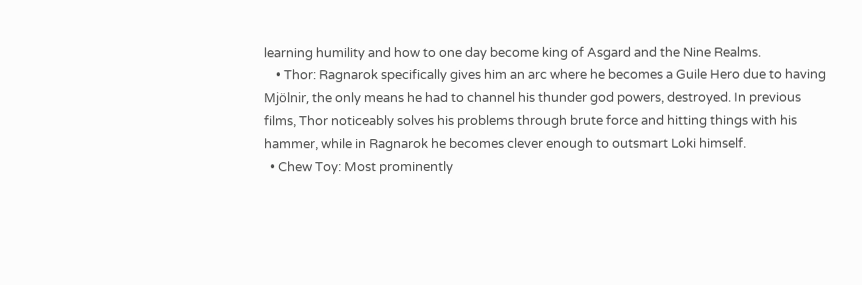learning humility and how to one day become king of Asgard and the Nine Realms.
    • Thor: Ragnarok specifically gives him an arc where he becomes a Guile Hero due to having Mjölnir, the only means he had to channel his thunder god powers, destroyed. In previous films, Thor noticeably solves his problems through brute force and hitting things with his hammer, while in Ragnarok he becomes clever enough to outsmart Loki himself.
  • Chew Toy: Most prominently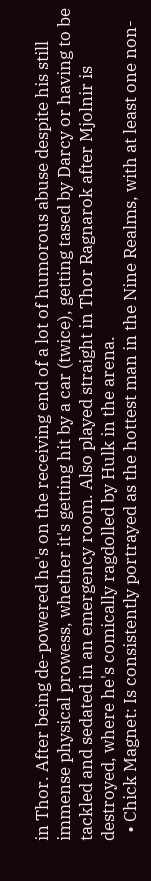in Thor. After being de-powered he's on the receiving end of a lot of humorous abuse despite his still immense physical prowess, whether it's getting hit by a car (twice), getting tased by Darcy or having to be tackled and sedated in an emergency room. Also played straight in Thor Ragnarok after Mjolnir is destroyed, where he's comically ragdolled by Hulk in the arena.
  • Chick Magnet: Is consistently portrayed as the hottest man in the Nine Realms, with at least one non-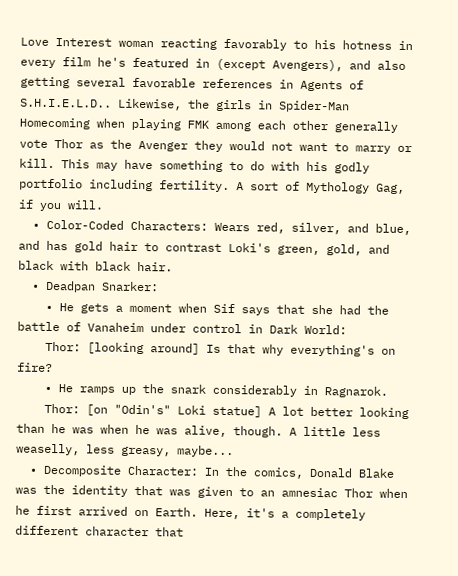Love Interest woman reacting favorably to his hotness in every film he's featured in (except Avengers), and also getting several favorable references in Agents of S.H.I.E.L.D.. Likewise, the girls in Spider-Man Homecoming when playing FMK among each other generally vote Thor as the Avenger they would not want to marry or kill. This may have something to do with his godly portfolio including fertility. A sort of Mythology Gag, if you will.
  • Color-Coded Characters: Wears red, silver, and blue, and has gold hair to contrast Loki's green, gold, and black with black hair.
  • Deadpan Snarker:
    • He gets a moment when Sif says that she had the battle of Vanaheim under control in Dark World:
    Thor: [looking around] Is that why everything's on fire?
    • He ramps up the snark considerably in Ragnarok.
    Thor: [on "Odin's" Loki statue] A lot better looking than he was when he was alive, though. A little less weaselly, less greasy, maybe...
  • Decomposite Character: In the comics, Donald Blake was the identity that was given to an amnesiac Thor when he first arrived on Earth. Here, it's a completely different character that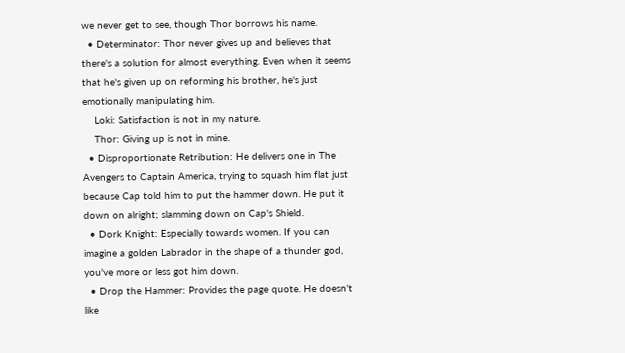we never get to see, though Thor borrows his name.
  • Determinator: Thor never gives up and believes that there's a solution for almost everything. Even when it seems that he's given up on reforming his brother, he's just emotionally manipulating him.
    Loki: Satisfaction is not in my nature.
    Thor: Giving up is not in mine.
  • Disproportionate Retribution: He delivers one in The Avengers to Captain America, trying to squash him flat just because Cap told him to put the hammer down. He put it down on alright; slamming down on Cap's Shield.
  • Dork Knight: Especially towards women. If you can imagine a golden Labrador in the shape of a thunder god, you've more or less got him down.
  • Drop the Hammer: Provides the page quote. He doesn't like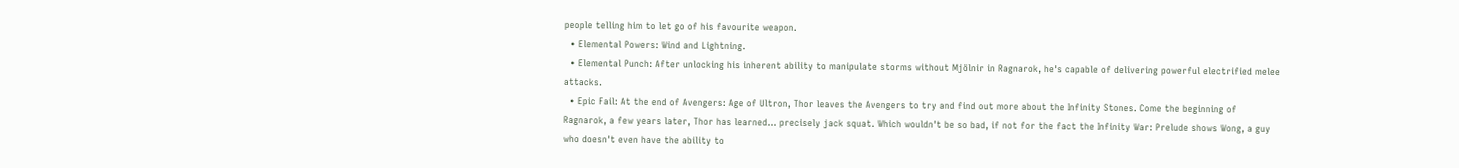people telling him to let go of his favourite weapon.
  • Elemental Powers: Wind and Lightning.
  • Elemental Punch: After unlocking his inherent ability to manipulate storms without Mjölnir in Ragnarok, he's capable of delivering powerful electrified melee attacks.
  • Epic Fail: At the end of Avengers: Age of Ultron, Thor leaves the Avengers to try and find out more about the Infinity Stones. Come the beginning of Ragnarok, a few years later, Thor has learned... precisely jack squat. Which wouldn't be so bad, if not for the fact the Infinity War: Prelude shows Wong, a guy who doesn't even have the ability to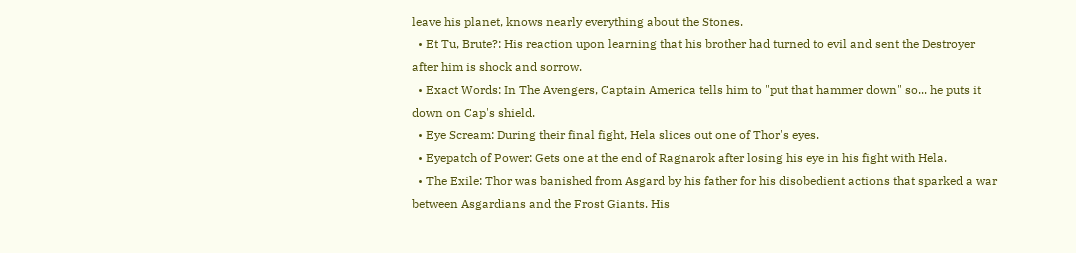leave his planet, knows nearly everything about the Stones.
  • Et Tu, Brute?: His reaction upon learning that his brother had turned to evil and sent the Destroyer after him is shock and sorrow.
  • Exact Words: In The Avengers, Captain America tells him to "put that hammer down" so... he puts it down on Cap's shield.
  • Eye Scream: During their final fight, Hela slices out one of Thor's eyes.
  • Eyepatch of Power: Gets one at the end of Ragnarok after losing his eye in his fight with Hela.
  • The Exile: Thor was banished from Asgard by his father for his disobedient actions that sparked a war between Asgardians and the Frost Giants. His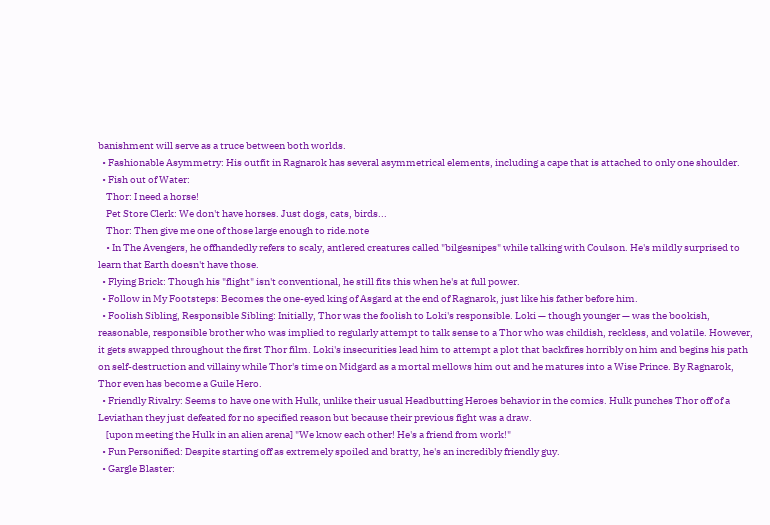banishment will serve as a truce between both worlds.
  • Fashionable Asymmetry: His outfit in Ragnarok has several asymmetrical elements, including a cape that is attached to only one shoulder.
  • Fish out of Water:
    Thor: I need a horse!
    Pet Store Clerk: We don't have horses. Just dogs, cats, birds...
    Thor: Then give me one of those large enough to ride.note
    • In The Avengers, he offhandedly refers to scaly, antlered creatures called "bilgesnipes" while talking with Coulson. He's mildly surprised to learn that Earth doesn't have those.
  • Flying Brick: Though his "flight" isn't conventional, he still fits this when he's at full power.
  • Follow in My Footsteps: Becomes the one-eyed king of Asgard at the end of Ragnarok, just like his father before him.
  • Foolish Sibling, Responsible Sibling: Initially, Thor was the foolish to Loki's responsible. Loki — though younger — was the bookish, reasonable, responsible brother who was implied to regularly attempt to talk sense to a Thor who was childish, reckless, and volatile. However, it gets swapped throughout the first Thor film. Loki's insecurities lead him to attempt a plot that backfires horribly on him and begins his path on self-destruction and villainy while Thor's time on Midgard as a mortal mellows him out and he matures into a Wise Prince. By Ragnarok, Thor even has become a Guile Hero.
  • Friendly Rivalry: Seems to have one with Hulk, unlike their usual Headbutting Heroes behavior in the comics. Hulk punches Thor off of a Leviathan they just defeated for no specified reason but because their previous fight was a draw.
    [upon meeting the Hulk in an alien arena] "We know each other! He's a friend from work!"
  • Fun Personified: Despite starting off as extremely spoiled and bratty, he's an incredibly friendly guy.
  • Gargle Blaster: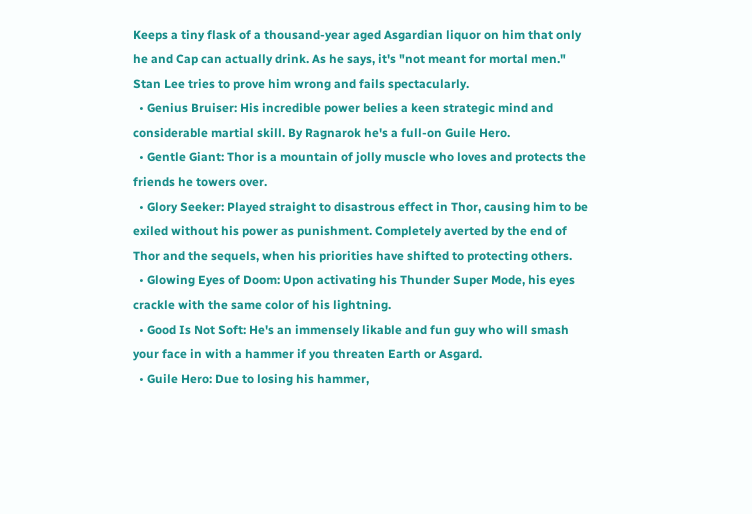Keeps a tiny flask of a thousand-year aged Asgardian liquor on him that only he and Cap can actually drink. As he says, it's "not meant for mortal men." Stan Lee tries to prove him wrong and fails spectacularly.
  • Genius Bruiser: His incredible power belies a keen strategic mind and considerable martial skill. By Ragnarok he's a full-on Guile Hero.
  • Gentle Giant: Thor is a mountain of jolly muscle who loves and protects the friends he towers over.
  • Glory Seeker: Played straight to disastrous effect in Thor, causing him to be exiled without his power as punishment. Completely averted by the end of Thor and the sequels, when his priorities have shifted to protecting others.
  • Glowing Eyes of Doom: Upon activating his Thunder Super Mode, his eyes crackle with the same color of his lightning.
  • Good Is Not Soft: He's an immensely likable and fun guy who will smash your face in with a hammer if you threaten Earth or Asgard.
  • Guile Hero: Due to losing his hammer,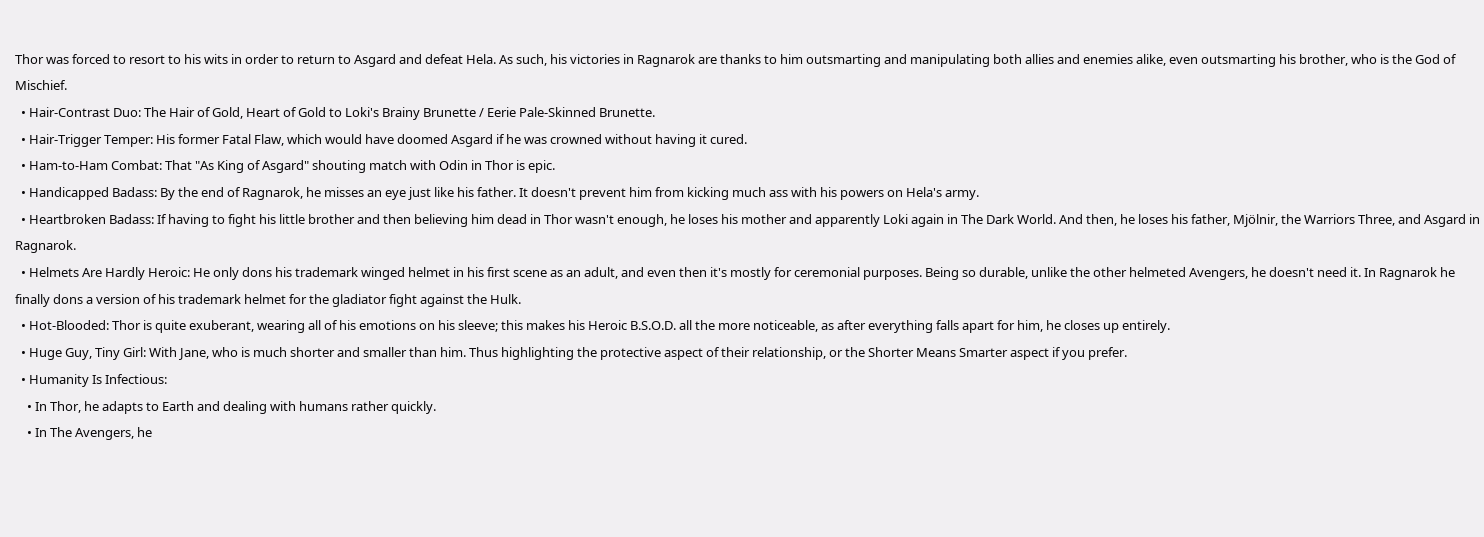Thor was forced to resort to his wits in order to return to Asgard and defeat Hela. As such, his victories in Ragnarok are thanks to him outsmarting and manipulating both allies and enemies alike, even outsmarting his brother, who is the God of Mischief.
  • Hair-Contrast Duo: The Hair of Gold, Heart of Gold to Loki's Brainy Brunette / Eerie Pale-Skinned Brunette.
  • Hair-Trigger Temper: His former Fatal Flaw, which would have doomed Asgard if he was crowned without having it cured.
  • Ham-to-Ham Combat: That "As King of Asgard" shouting match with Odin in Thor is epic.
  • Handicapped Badass: By the end of Ragnarok, he misses an eye just like his father. It doesn't prevent him from kicking much ass with his powers on Hela's army.
  • Heartbroken Badass: If having to fight his little brother and then believing him dead in Thor wasn't enough, he loses his mother and apparently Loki again in The Dark World. And then, he loses his father, Mjölnir, the Warriors Three, and Asgard in Ragnarok.
  • Helmets Are Hardly Heroic: He only dons his trademark winged helmet in his first scene as an adult, and even then it's mostly for ceremonial purposes. Being so durable, unlike the other helmeted Avengers, he doesn't need it. In Ragnarok he finally dons a version of his trademark helmet for the gladiator fight against the Hulk.
  • Hot-Blooded: Thor is quite exuberant, wearing all of his emotions on his sleeve; this makes his Heroic B.S.O.D. all the more noticeable, as after everything falls apart for him, he closes up entirely.
  • Huge Guy, Tiny Girl: With Jane, who is much shorter and smaller than him. Thus highlighting the protective aspect of their relationship, or the Shorter Means Smarter aspect if you prefer.
  • Humanity Is Infectious:
    • In Thor, he adapts to Earth and dealing with humans rather quickly.
    • In The Avengers, he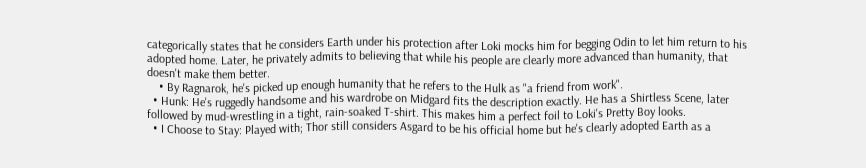categorically states that he considers Earth under his protection after Loki mocks him for begging Odin to let him return to his adopted home. Later, he privately admits to believing that while his people are clearly more advanced than humanity, that doesn't make them better.
    • By Ragnarok, he's picked up enough humanity that he refers to the Hulk as "a friend from work".
  • Hunk: He's ruggedly handsome and his wardrobe on Midgard fits the description exactly. He has a Shirtless Scene, later followed by mud-wrestling in a tight, rain-soaked T-shirt. This makes him a perfect foil to Loki's Pretty Boy looks.
  • I Choose to Stay: Played with; Thor still considers Asgard to be his official home but he's clearly adopted Earth as a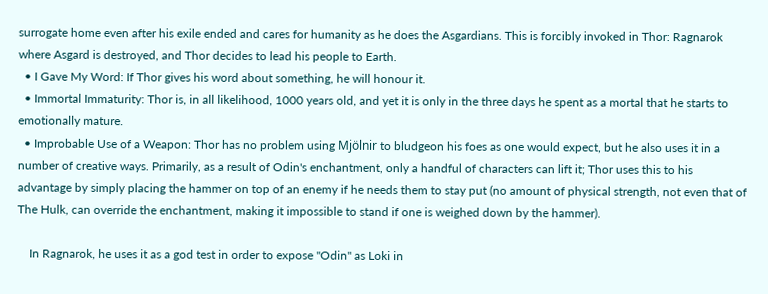surrogate home even after his exile ended and cares for humanity as he does the Asgardians. This is forcibly invoked in Thor: Ragnarok where Asgard is destroyed, and Thor decides to lead his people to Earth.
  • I Gave My Word: If Thor gives his word about something, he will honour it.
  • Immortal Immaturity: Thor is, in all likelihood, 1000 years old, and yet it is only in the three days he spent as a mortal that he starts to emotionally mature.
  • Improbable Use of a Weapon: Thor has no problem using Mjölnir to bludgeon his foes as one would expect, but he also uses it in a number of creative ways. Primarily, as a result of Odin's enchantment, only a handful of characters can lift it; Thor uses this to his advantage by simply placing the hammer on top of an enemy if he needs them to stay put (no amount of physical strength, not even that of The Hulk, can override the enchantment, making it impossible to stand if one is weighed down by the hammer).

    In Ragnarok, he uses it as a god test in order to expose "Odin" as Loki in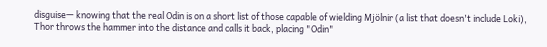disguise— knowing that the real Odin is on a short list of those capable of wielding Mjölnir (a list that doesn't include Loki), Thor throws the hammer into the distance and calls it back, placing "Odin"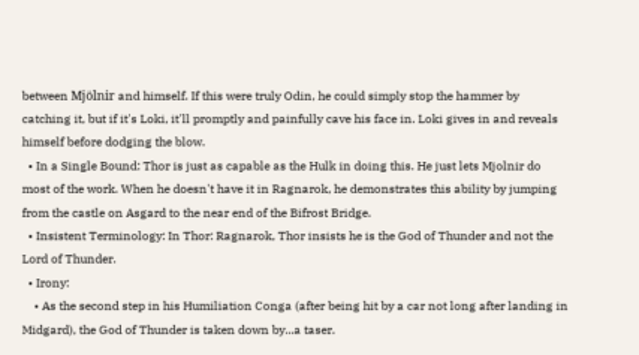between Mjölnir and himself. If this were truly Odin, he could simply stop the hammer by catching it, but if it's Loki, it'll promptly and painfully cave his face in. Loki gives in and reveals himself before dodging the blow.
  • In a Single Bound: Thor is just as capable as the Hulk in doing this. He just lets Mjolnir do most of the work. When he doesn't have it in Ragnarok, he demonstrates this ability by jumping from the castle on Asgard to the near end of the Bifrost Bridge.
  • Insistent Terminology: In Thor: Ragnarok, Thor insists he is the God of Thunder and not the Lord of Thunder.
  • Irony:
    • As the second step in his Humiliation Conga (after being hit by a car not long after landing in Midgard), the God of Thunder is taken down by...a taser.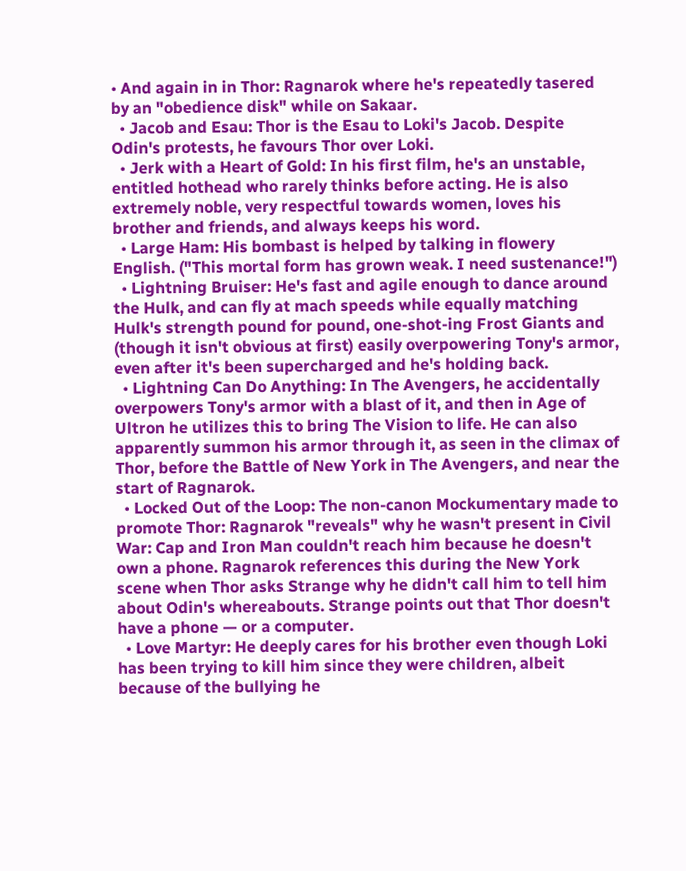• And again in in Thor: Ragnarok where he's repeatedly tasered by an "obedience disk" while on Sakaar.
  • Jacob and Esau: Thor is the Esau to Loki's Jacob. Despite Odin's protests, he favours Thor over Loki.
  • Jerk with a Heart of Gold: In his first film, he's an unstable, entitled hothead who rarely thinks before acting. He is also extremely noble, very respectful towards women, loves his brother and friends, and always keeps his word.
  • Large Ham: His bombast is helped by talking in flowery English. ("This mortal form has grown weak. I need sustenance!")
  • Lightning Bruiser: He's fast and agile enough to dance around the Hulk, and can fly at mach speeds while equally matching Hulk's strength pound for pound, one-shot-ing Frost Giants and (though it isn't obvious at first) easily overpowering Tony's armor, even after it's been supercharged and he's holding back.
  • Lightning Can Do Anything: In The Avengers, he accidentally overpowers Tony's armor with a blast of it, and then in Age of Ultron he utilizes this to bring The Vision to life. He can also apparently summon his armor through it, as seen in the climax of Thor, before the Battle of New York in The Avengers, and near the start of Ragnarok.
  • Locked Out of the Loop: The non-canon Mockumentary made to promote Thor: Ragnarok "reveals" why he wasn't present in Civil War: Cap and Iron Man couldn't reach him because he doesn't own a phone. Ragnarok references this during the New York scene when Thor asks Strange why he didn't call him to tell him about Odin's whereabouts. Strange points out that Thor doesn't have a phone — or a computer.
  • Love Martyr: He deeply cares for his brother even though Loki has been trying to kill him since they were children, albeit because of the bullying he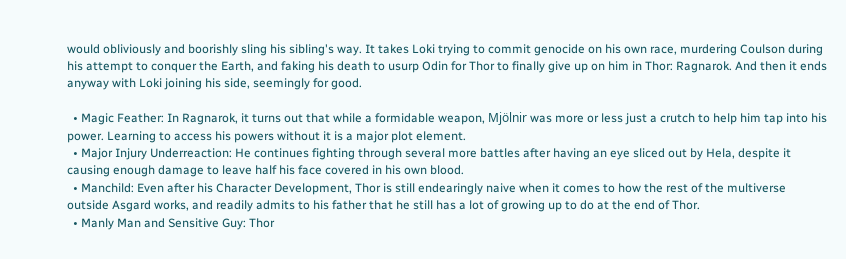would obliviously and boorishly sling his sibling's way. It takes Loki trying to commit genocide on his own race, murdering Coulson during his attempt to conquer the Earth, and faking his death to usurp Odin for Thor to finally give up on him in Thor: Ragnarok. And then it ends anyway with Loki joining his side, seemingly for good.

  • Magic Feather: In Ragnarok, it turns out that while a formidable weapon, Mjölnir was more or less just a crutch to help him tap into his power. Learning to access his powers without it is a major plot element.
  • Major Injury Underreaction: He continues fighting through several more battles after having an eye sliced out by Hela, despite it causing enough damage to leave half his face covered in his own blood.
  • Manchild: Even after his Character Development, Thor is still endearingly naive when it comes to how the rest of the multiverse outside Asgard works, and readily admits to his father that he still has a lot of growing up to do at the end of Thor.
  • Manly Man and Sensitive Guy: Thor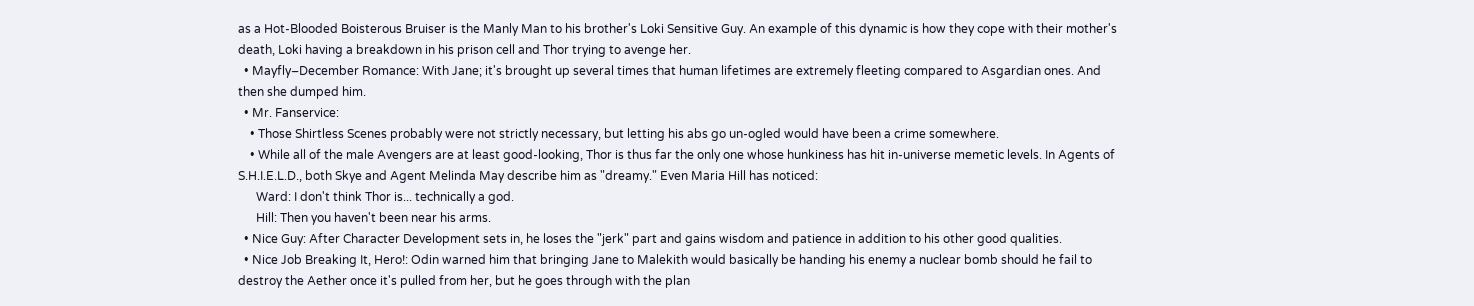as a Hot-Blooded Boisterous Bruiser is the Manly Man to his brother's Loki Sensitive Guy. An example of this dynamic is how they cope with their mother's death, Loki having a breakdown in his prison cell and Thor trying to avenge her.
  • Mayfly–December Romance: With Jane; it's brought up several times that human lifetimes are extremely fleeting compared to Asgardian ones. And then she dumped him.
  • Mr. Fanservice:
    • Those Shirtless Scenes probably were not strictly necessary, but letting his abs go un-ogled would have been a crime somewhere.
    • While all of the male Avengers are at least good-looking, Thor is thus far the only one whose hunkiness has hit in-universe memetic levels. In Agents of S.H.I.E.L.D., both Skye and Agent Melinda May describe him as "dreamy." Even Maria Hill has noticed:
      Ward: I don't think Thor is... technically a god.
      Hill: Then you haven't been near his arms.
  • Nice Guy: After Character Development sets in, he loses the "jerk" part and gains wisdom and patience in addition to his other good qualities.
  • Nice Job Breaking It, Hero!: Odin warned him that bringing Jane to Malekith would basically be handing his enemy a nuclear bomb should he fail to destroy the Aether once it's pulled from her, but he goes through with the plan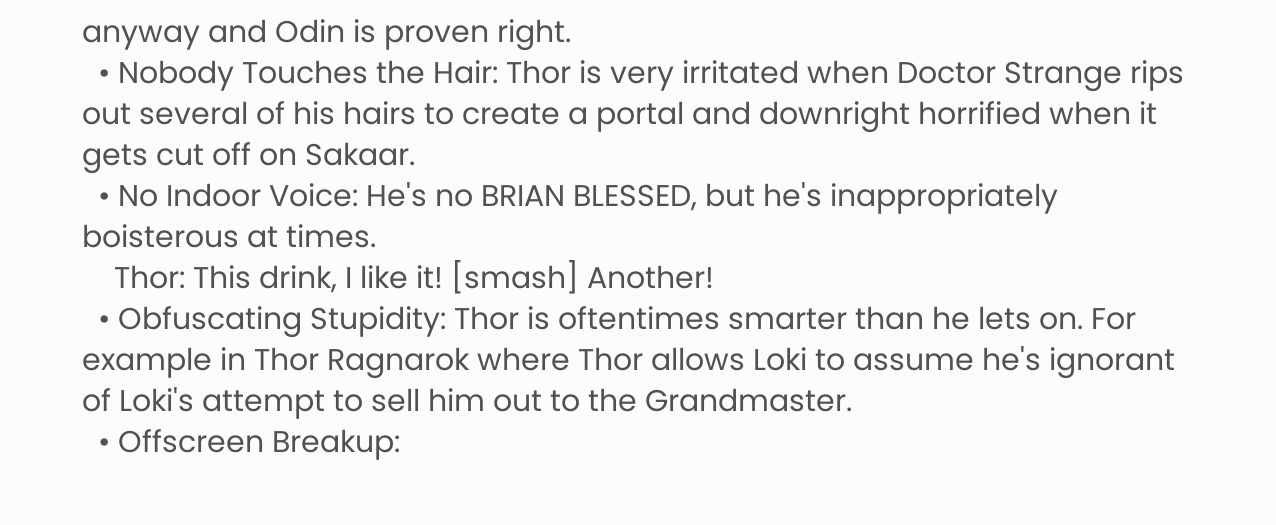anyway and Odin is proven right.
  • Nobody Touches the Hair: Thor is very irritated when Doctor Strange rips out several of his hairs to create a portal and downright horrified when it gets cut off on Sakaar.
  • No Indoor Voice: He's no BRIAN BLESSED, but he's inappropriately boisterous at times.
    Thor: This drink, I like it! [smash] Another!
  • Obfuscating Stupidity: Thor is oftentimes smarter than he lets on. For example in Thor Ragnarok where Thor allows Loki to assume he's ignorant of Loki's attempt to sell him out to the Grandmaster.
  • Offscreen Breakup: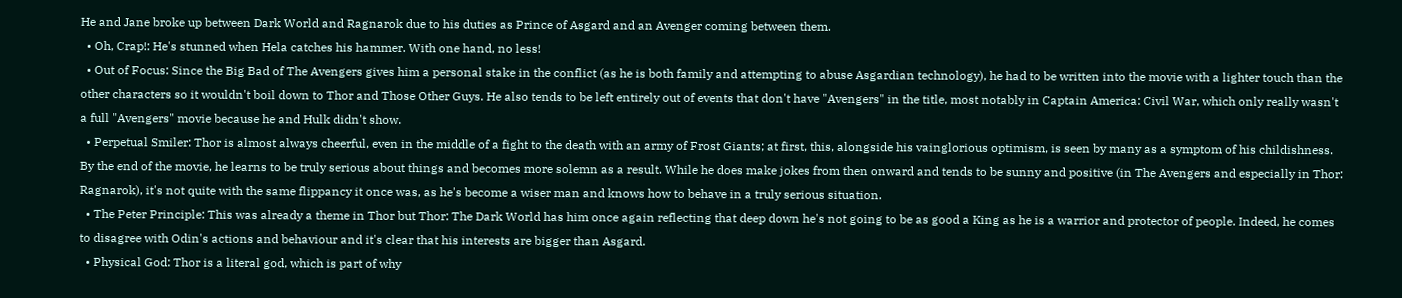He and Jane broke up between Dark World and Ragnarok due to his duties as Prince of Asgard and an Avenger coming between them.
  • Oh, Crap!: He's stunned when Hela catches his hammer. With one hand, no less!
  • Out of Focus: Since the Big Bad of The Avengers gives him a personal stake in the conflict (as he is both family and attempting to abuse Asgardian technology), he had to be written into the movie with a lighter touch than the other characters so it wouldn't boil down to Thor and Those Other Guys. He also tends to be left entirely out of events that don't have "Avengers" in the title, most notably in Captain America: Civil War, which only really wasn't a full "Avengers" movie because he and Hulk didn't show.
  • Perpetual Smiler: Thor is almost always cheerful, even in the middle of a fight to the death with an army of Frost Giants; at first, this, alongside his vainglorious optimism, is seen by many as a symptom of his childishness. By the end of the movie, he learns to be truly serious about things and becomes more solemn as a result. While he does make jokes from then onward and tends to be sunny and positive (in The Avengers and especially in Thor: Ragnarok), it's not quite with the same flippancy it once was, as he's become a wiser man and knows how to behave in a truly serious situation.
  • The Peter Principle: This was already a theme in Thor but Thor: The Dark World has him once again reflecting that deep down he's not going to be as good a King as he is a warrior and protector of people. Indeed, he comes to disagree with Odin's actions and behaviour and it's clear that his interests are bigger than Asgard.
  • Physical God: Thor is a literal god, which is part of why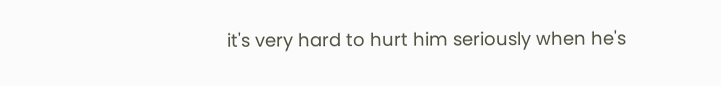it's very hard to hurt him seriously when he's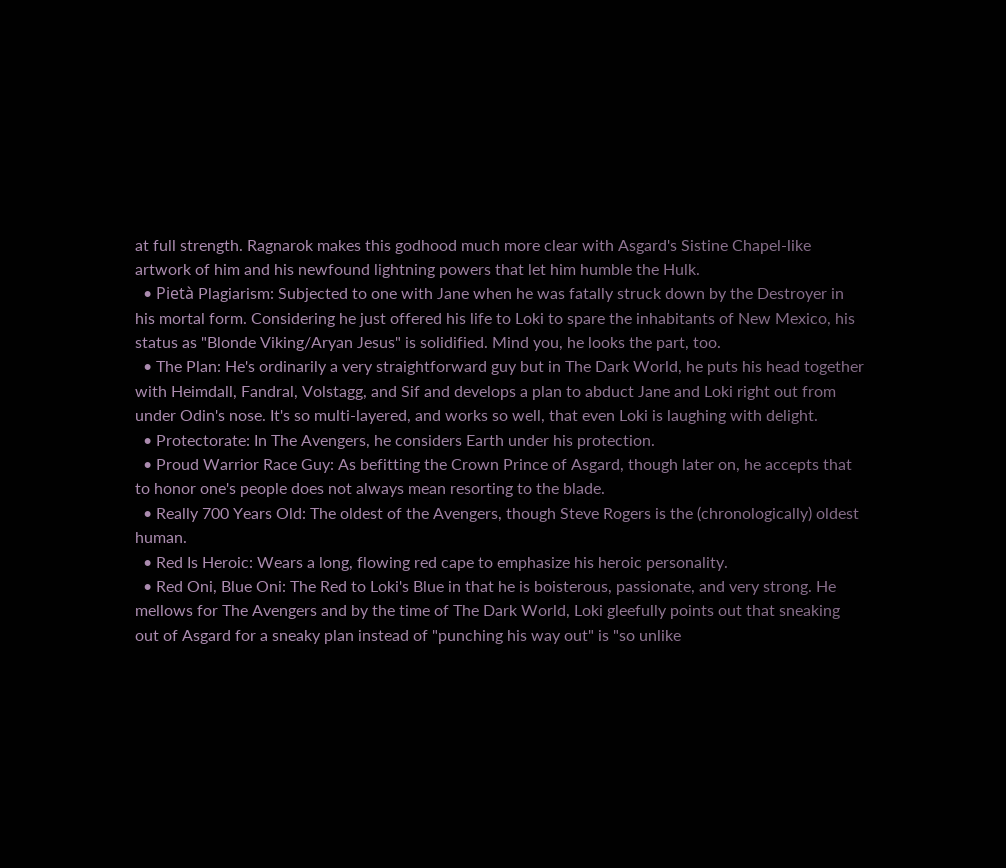at full strength. Ragnarok makes this godhood much more clear with Asgard's Sistine Chapel-like artwork of him and his newfound lightning powers that let him humble the Hulk.
  • Pietà Plagiarism: Subjected to one with Jane when he was fatally struck down by the Destroyer in his mortal form. Considering he just offered his life to Loki to spare the inhabitants of New Mexico, his status as "Blonde Viking/Aryan Jesus" is solidified. Mind you, he looks the part, too.
  • The Plan: He's ordinarily a very straightforward guy but in The Dark World, he puts his head together with Heimdall, Fandral, Volstagg, and Sif and develops a plan to abduct Jane and Loki right out from under Odin's nose. It's so multi-layered, and works so well, that even Loki is laughing with delight.
  • Protectorate: In The Avengers, he considers Earth under his protection.
  • Proud Warrior Race Guy: As befitting the Crown Prince of Asgard, though later on, he accepts that to honor one's people does not always mean resorting to the blade.
  • Really 700 Years Old: The oldest of the Avengers, though Steve Rogers is the (chronologically) oldest human.
  • Red Is Heroic: Wears a long, flowing red cape to emphasize his heroic personality.
  • Red Oni, Blue Oni: The Red to Loki's Blue in that he is boisterous, passionate, and very strong. He mellows for The Avengers and by the time of The Dark World, Loki gleefully points out that sneaking out of Asgard for a sneaky plan instead of "punching his way out" is "so unlike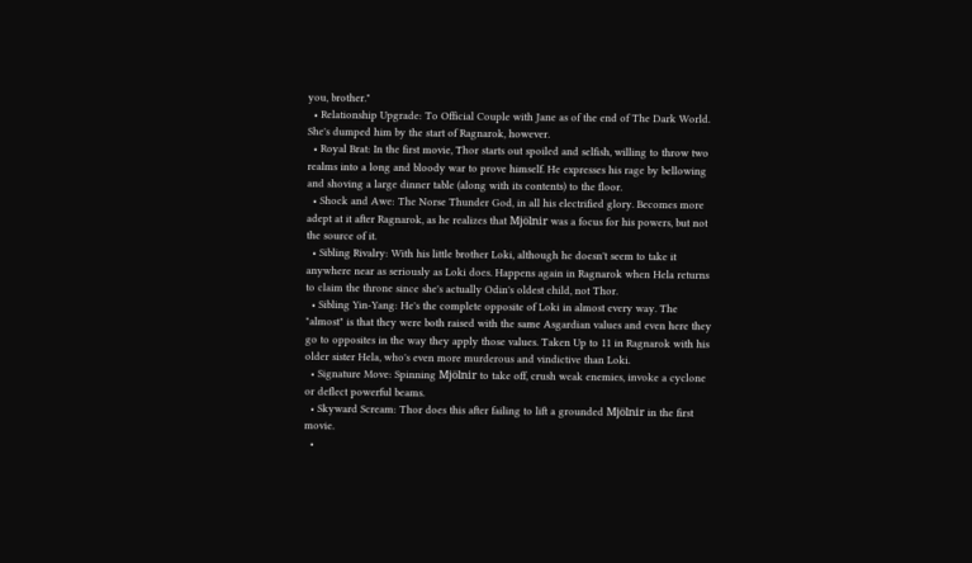you, brother."
  • Relationship Upgrade: To Official Couple with Jane as of the end of The Dark World. She's dumped him by the start of Ragnarok, however.
  • Royal Brat: In the first movie, Thor starts out spoiled and selfish, willing to throw two realms into a long and bloody war to prove himself. He expresses his rage by bellowing and shoving a large dinner table (along with its contents) to the floor.
  • Shock and Awe: The Norse Thunder God, in all his electrified glory. Becomes more adept at it after Ragnarok, as he realizes that Mjölnir was a focus for his powers, but not the source of it.
  • Sibling Rivalry: With his little brother Loki, although he doesn't seem to take it anywhere near as seriously as Loki does. Happens again in Ragnarok when Hela returns to claim the throne since she's actually Odin's oldest child, not Thor.
  • Sibling Yin-Yang: He's the complete opposite of Loki in almost every way. The "almost" is that they were both raised with the same Asgardian values and even here they go to opposites in the way they apply those values. Taken Up to 11 in Ragnarok with his older sister Hela, who's even more murderous and vindictive than Loki.
  • Signature Move: Spinning Mjölnir to take off, crush weak enemies, invoke a cyclone or deflect powerful beams.
  • Skyward Scream: Thor does this after failing to lift a grounded Mjölnir in the first movie.
  •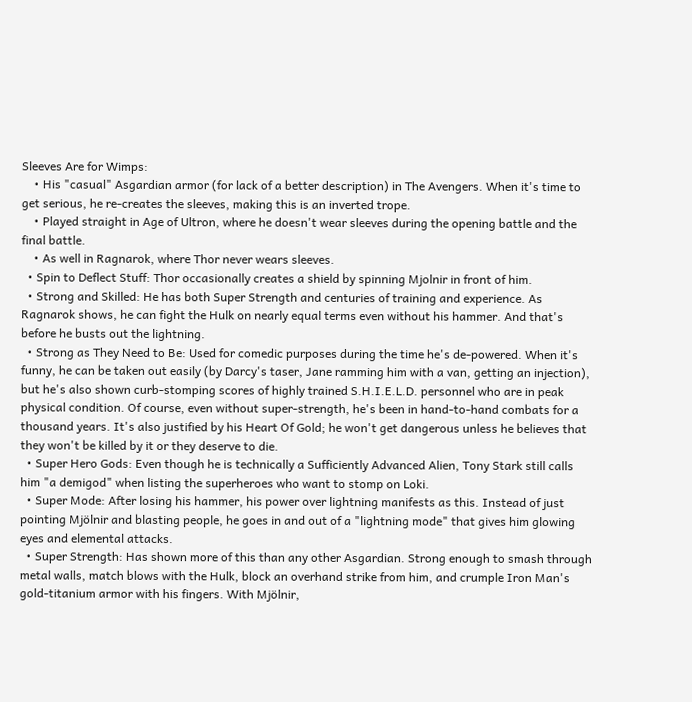Sleeves Are for Wimps:
    • His "casual" Asgardian armor (for lack of a better description) in The Avengers. When it's time to get serious, he re-creates the sleeves, making this is an inverted trope.
    • Played straight in Age of Ultron, where he doesn't wear sleeves during the opening battle and the final battle.
    • As well in Ragnarok, where Thor never wears sleeves.
  • Spin to Deflect Stuff: Thor occasionally creates a shield by spinning Mjolnir in front of him.
  • Strong and Skilled: He has both Super Strength and centuries of training and experience. As Ragnarok shows, he can fight the Hulk on nearly equal terms even without his hammer. And that's before he busts out the lightning.
  • Strong as They Need to Be: Used for comedic purposes during the time he's de-powered. When it's funny, he can be taken out easily (by Darcy's taser, Jane ramming him with a van, getting an injection), but he's also shown curb-stomping scores of highly trained S.H.I.E.L.D. personnel who are in peak physical condition. Of course, even without super-strength, he's been in hand-to-hand combats for a thousand years. It's also justified by his Heart Of Gold; he won't get dangerous unless he believes that they won't be killed by it or they deserve to die.
  • Super Hero Gods: Even though he is technically a Sufficiently Advanced Alien, Tony Stark still calls him "a demigod" when listing the superheroes who want to stomp on Loki.
  • Super Mode: After losing his hammer, his power over lightning manifests as this. Instead of just pointing Mjölnir and blasting people, he goes in and out of a "lightning mode" that gives him glowing eyes and elemental attacks.
  • Super Strength: Has shown more of this than any other Asgardian. Strong enough to smash through metal walls, match blows with the Hulk, block an overhand strike from him, and crumple Iron Man's gold-titanium armor with his fingers. With Mjölnir,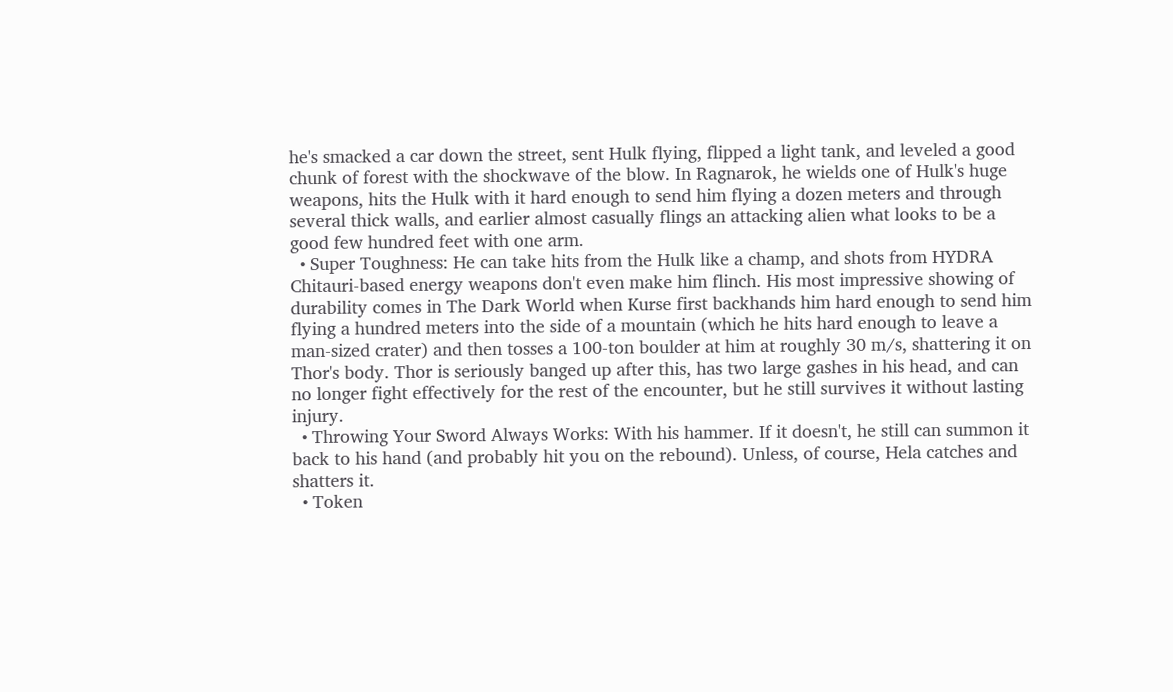he's smacked a car down the street, sent Hulk flying, flipped a light tank, and leveled a good chunk of forest with the shockwave of the blow. In Ragnarok, he wields one of Hulk's huge weapons, hits the Hulk with it hard enough to send him flying a dozen meters and through several thick walls, and earlier almost casually flings an attacking alien what looks to be a good few hundred feet with one arm.
  • Super Toughness: He can take hits from the Hulk like a champ, and shots from HYDRA Chitauri-based energy weapons don't even make him flinch. His most impressive showing of durability comes in The Dark World when Kurse first backhands him hard enough to send him flying a hundred meters into the side of a mountain (which he hits hard enough to leave a man-sized crater) and then tosses a 100-ton boulder at him at roughly 30 m/s, shattering it on Thor's body. Thor is seriously banged up after this, has two large gashes in his head, and can no longer fight effectively for the rest of the encounter, but he still survives it without lasting injury.
  • Throwing Your Sword Always Works: With his hammer. If it doesn't, he still can summon it back to his hand (and probably hit you on the rebound). Unless, of course, Hela catches and shatters it.
  • Token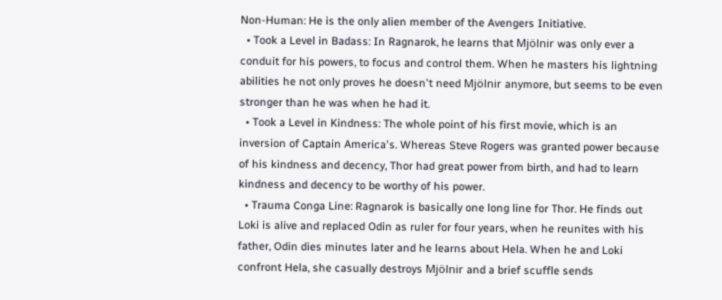Non-Human: He is the only alien member of the Avengers Initiative.
  • Took a Level in Badass: In Ragnarok, he learns that Mjölnir was only ever a conduit for his powers, to focus and control them. When he masters his lightning abilities he not only proves he doesn't need Mjölnir anymore, but seems to be even stronger than he was when he had it.
  • Took a Level in Kindness: The whole point of his first movie, which is an inversion of Captain America's. Whereas Steve Rogers was granted power because of his kindness and decency, Thor had great power from birth, and had to learn kindness and decency to be worthy of his power.
  • Trauma Conga Line: Ragnarok is basically one long line for Thor. He finds out Loki is alive and replaced Odin as ruler for four years, when he reunites with his father, Odin dies minutes later and he learns about Hela. When he and Loki confront Hela, she casually destroys Mjölnir and a brief scuffle sends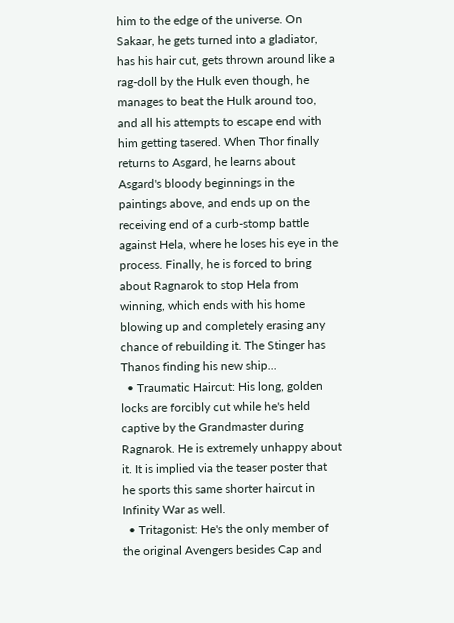him to the edge of the universe. On Sakaar, he gets turned into a gladiator, has his hair cut, gets thrown around like a rag-doll by the Hulk even though, he manages to beat the Hulk around too, and all his attempts to escape end with him getting tasered. When Thor finally returns to Asgard, he learns about Asgard's bloody beginnings in the paintings above, and ends up on the receiving end of a curb-stomp battle against Hela, where he loses his eye in the process. Finally, he is forced to bring about Ragnarok to stop Hela from winning, which ends with his home blowing up and completely erasing any chance of rebuilding it. The Stinger has Thanos finding his new ship...
  • Traumatic Haircut: His long, golden locks are forcibly cut while he's held captive by the Grandmaster during Ragnarok. He is extremely unhappy about it. It is implied via the teaser poster that he sports this same shorter haircut in Infinity War as well.
  • Tritagonist: He's the only member of the original Avengers besides Cap and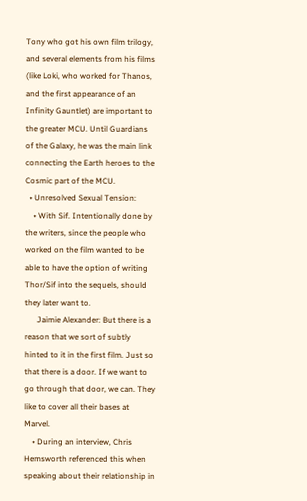Tony who got his own film trilogy, and several elements from his films (like Loki, who worked for Thanos, and the first appearance of an Infinity Gauntlet) are important to the greater MCU. Until Guardians of the Galaxy, he was the main link connecting the Earth heroes to the Cosmic part of the MCU.
  • Unresolved Sexual Tension:
    • With Sif. Intentionally done by the writers, since the people who worked on the film wanted to be able to have the option of writing Thor/Sif into the sequels, should they later want to.
      Jaimie Alexander: But there is a reason that we sort of subtly hinted to it in the first film. Just so that there is a door. If we want to go through that door, we can. They like to cover all their bases at Marvel.
    • During an interview, Chris Hemsworth referenced this when speaking about their relationship in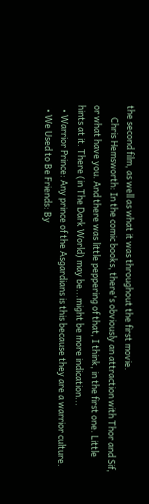the second film, as well as what it was throughout the first movie.
      Chris Hemsworth: In the comic books, there's obviously an attraction with Thor and Sif, or what have you. And there was little peppering of that, I think, in the first one. Little hints at it. There (in The Dark World) may be...might be more indication...
  • Warrior Prince: Any prince of the Asgardians is this because they are a warrior culture.
  • We Used to Be Friends: By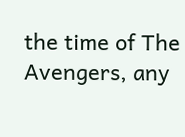the time of The Avengers, any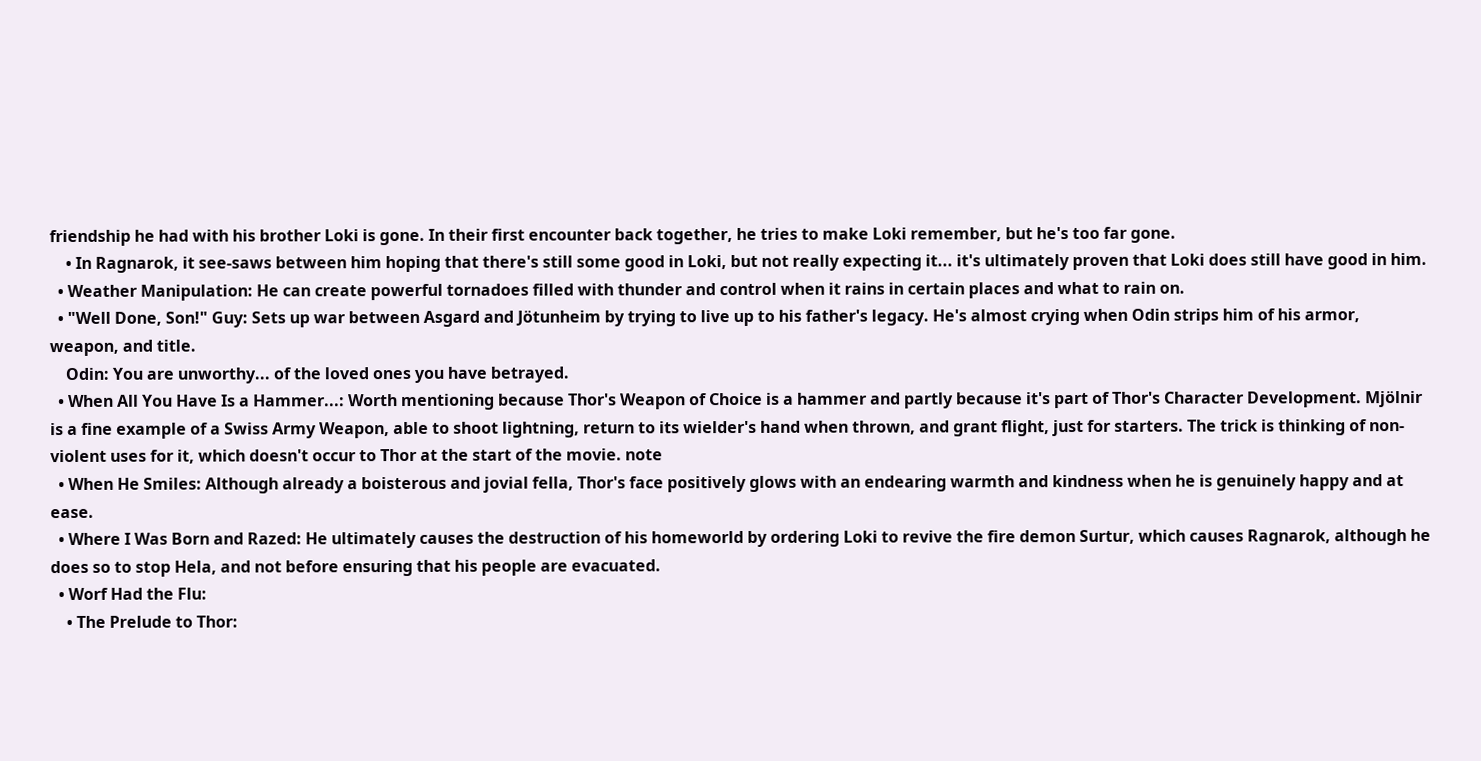friendship he had with his brother Loki is gone. In their first encounter back together, he tries to make Loki remember, but he's too far gone.
    • In Ragnarok, it see-saws between him hoping that there's still some good in Loki, but not really expecting it... it's ultimately proven that Loki does still have good in him.
  • Weather Manipulation: He can create powerful tornadoes filled with thunder and control when it rains in certain places and what to rain on.
  • "Well Done, Son!" Guy: Sets up war between Asgard and Jötunheim by trying to live up to his father's legacy. He's almost crying when Odin strips him of his armor, weapon, and title.
    Odin: You are unworthy... of the loved ones you have betrayed.
  • When All You Have Is a Hammer...: Worth mentioning because Thor's Weapon of Choice is a hammer and partly because it's part of Thor's Character Development. Mjölnir is a fine example of a Swiss Army Weapon, able to shoot lightning, return to its wielder's hand when thrown, and grant flight, just for starters. The trick is thinking of non-violent uses for it, which doesn't occur to Thor at the start of the movie. note
  • When He Smiles: Although already a boisterous and jovial fella, Thor's face positively glows with an endearing warmth and kindness when he is genuinely happy and at ease.
  • Where I Was Born and Razed: He ultimately causes the destruction of his homeworld by ordering Loki to revive the fire demon Surtur, which causes Ragnarok, although he does so to stop Hela, and not before ensuring that his people are evacuated.
  • Worf Had the Flu:
    • The Prelude to Thor: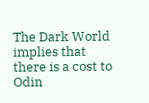The Dark World implies that there is a cost to Odin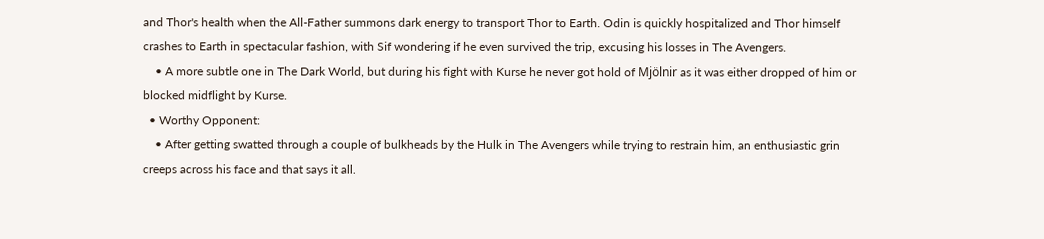and Thor's health when the All-Father summons dark energy to transport Thor to Earth. Odin is quickly hospitalized and Thor himself crashes to Earth in spectacular fashion, with Sif wondering if he even survived the trip, excusing his losses in The Avengers.
    • A more subtle one in The Dark World, but during his fight with Kurse he never got hold of Mjölnir as it was either dropped of him or blocked midflight by Kurse.
  • Worthy Opponent:
    • After getting swatted through a couple of bulkheads by the Hulk in The Avengers while trying to restrain him, an enthusiastic grin creeps across his face and that says it all.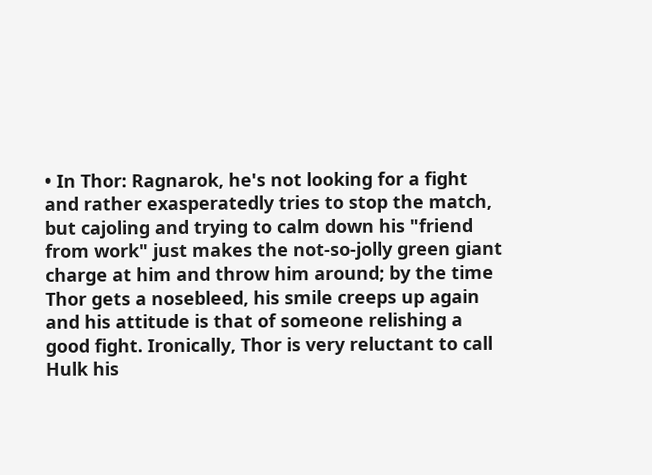• In Thor: Ragnarok, he's not looking for a fight and rather exasperatedly tries to stop the match, but cajoling and trying to calm down his "friend from work" just makes the not-so-jolly green giant charge at him and throw him around; by the time Thor gets a nosebleed, his smile creeps up again and his attitude is that of someone relishing a good fight. Ironically, Thor is very reluctant to call Hulk his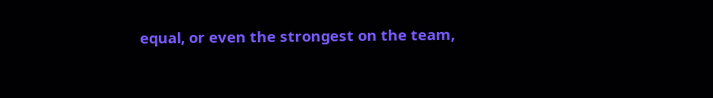equal, or even the strongest on the team,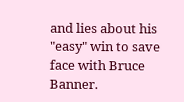and lies about his "easy" win to save face with Bruce Banner.